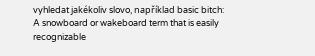vyhledat jakékoliv slovo, například basic bitch:
A snowboard or wakeboard term that is easily recognizable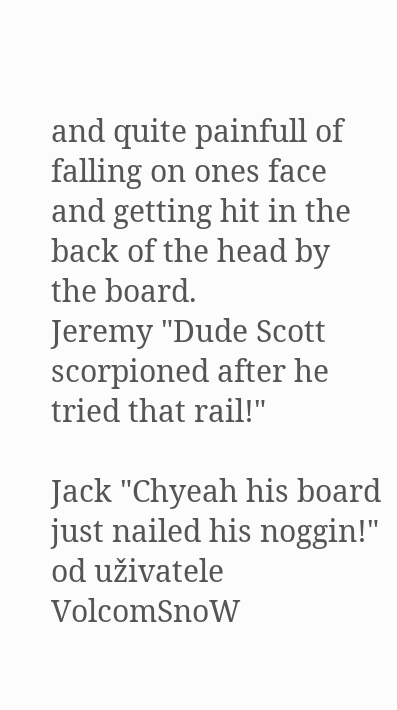and quite painfull of falling on ones face and getting hit in the back of the head by the board.
Jeremy "Dude Scott scorpioned after he tried that rail!"

Jack "Chyeah his board just nailed his noggin!"
od uživatele VolcomSnoW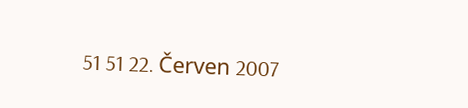51 51 22. Červen 2007